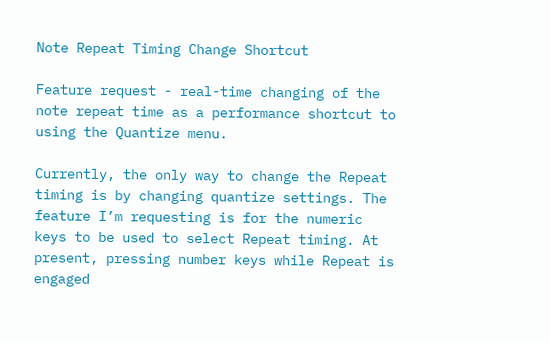Note Repeat Timing Change Shortcut

Feature request - real-time changing of the note repeat time as a performance shortcut to using the Quantize menu.

Currently, the only way to change the Repeat timing is by changing quantize settings. The feature I’m requesting is for the numeric keys to be used to select Repeat timing. At present, pressing number keys while Repeat is engaged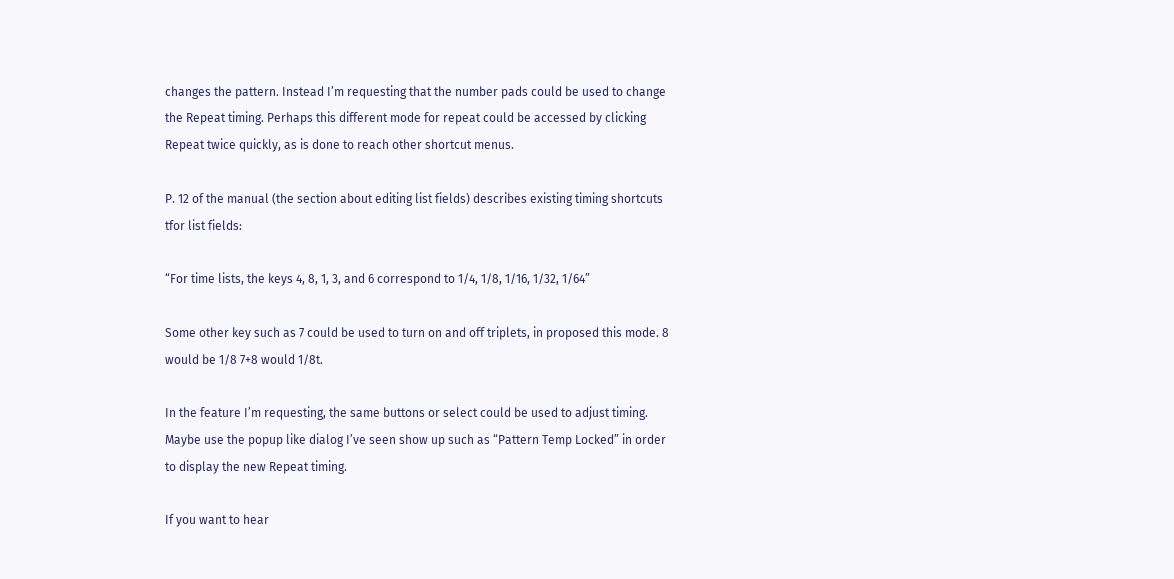changes the pattern. Instead I’m requesting that the number pads could be used to change the Repeat timing. Perhaps this different mode for repeat could be accessed by clicking Repeat twice quickly, as is done to reach other shortcut menus.

P. 12 of the manual (the section about editing list fields) describes existing timing shortcuts tfor list fields:

“For time lists, the keys 4, 8, 1, 3, and 6 correspond to 1/4, 1/8, 1/16, 1/32, 1/64”

Some other key such as 7 could be used to turn on and off triplets, in proposed this mode. 8 would be 1/8 7+8 would 1/8t.

In the feature I’m requesting, the same buttons or select could be used to adjust timing. Maybe use the popup like dialog I’ve seen show up such as “Pattern Temp Locked” in order to display the new Repeat timing.

If you want to hear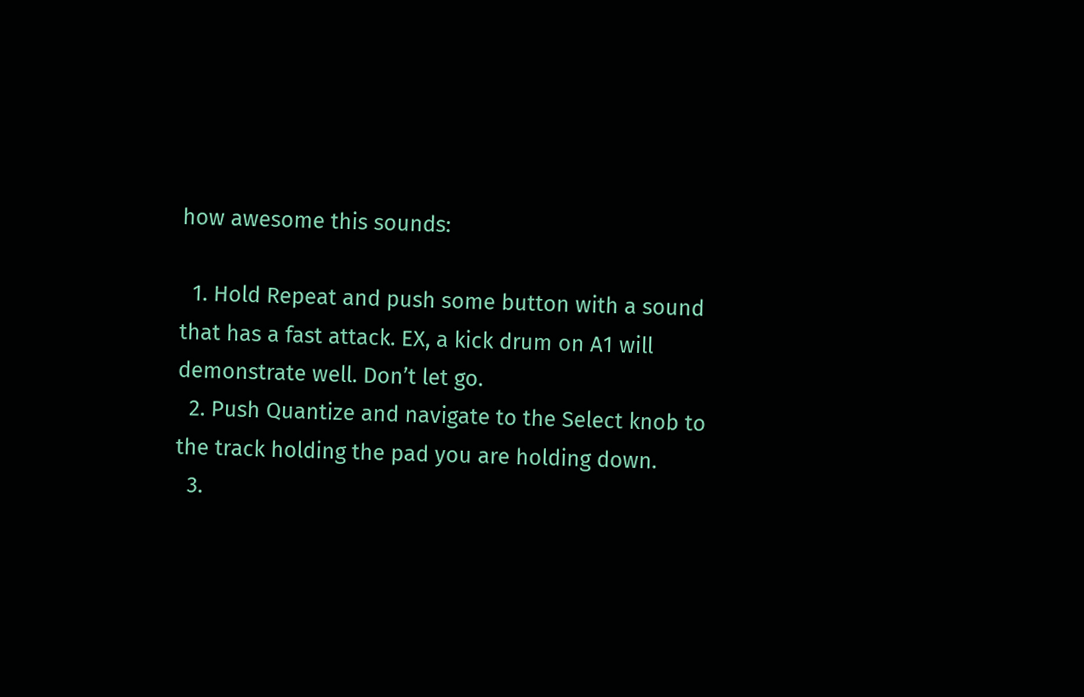how awesome this sounds:

  1. Hold Repeat and push some button with a sound that has a fast attack. EX, a kick drum on A1 will demonstrate well. Don’t let go.
  2. Push Quantize and navigate to the Select knob to the track holding the pad you are holding down.
  3.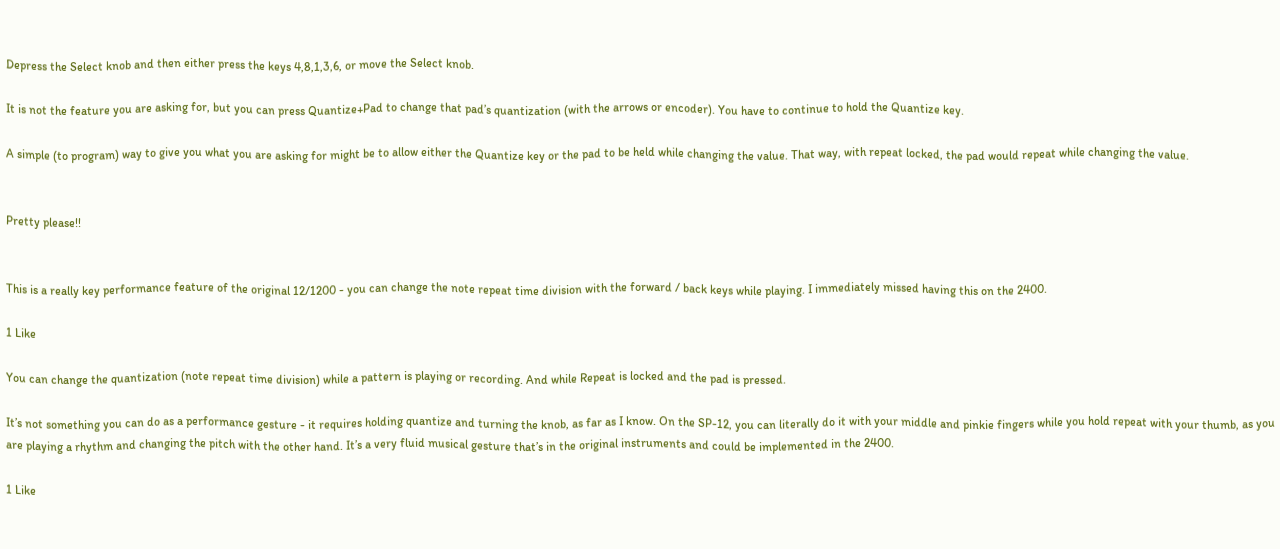Depress the Select knob and then either press the keys 4,8,1,3,6, or move the Select knob.

It is not the feature you are asking for, but you can press Quantize+Pad to change that pad’s quantization (with the arrows or encoder). You have to continue to hold the Quantize key.

A simple (to program) way to give you what you are asking for might be to allow either the Quantize key or the pad to be held while changing the value. That way, with repeat locked, the pad would repeat while changing the value.


Pretty please!!


This is a really key performance feature of the original 12/1200 - you can change the note repeat time division with the forward / back keys while playing. I immediately missed having this on the 2400.

1 Like

You can change the quantization (note repeat time division) while a pattern is playing or recording. And while Repeat is locked and the pad is pressed.

It’s not something you can do as a performance gesture - it requires holding quantize and turning the knob, as far as I know. On the SP-12, you can literally do it with your middle and pinkie fingers while you hold repeat with your thumb, as you are playing a rhythm and changing the pitch with the other hand. It’s a very fluid musical gesture that’s in the original instruments and could be implemented in the 2400.

1 Like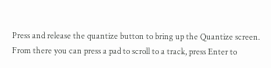Press and release the quantize button to bring up the Quantize screen. From there you can press a pad to scroll to a track, press Enter to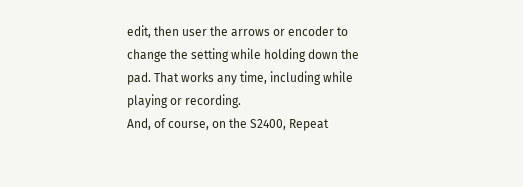edit, then user the arrows or encoder to change the setting while holding down the pad. That works any time, including while playing or recording.
And, of course, on the S2400, Repeat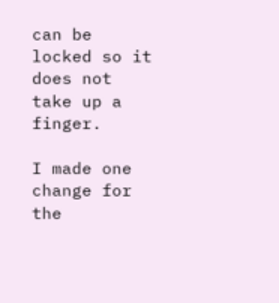can be locked so it does not take up a finger.

I made one change for the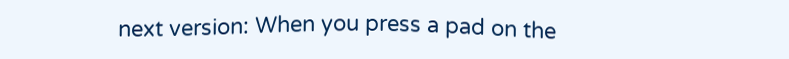next version: When you press a pad on the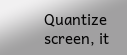Quantize screen, it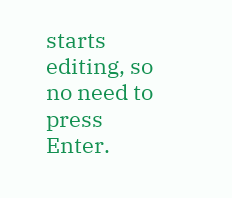starts editing, so no need to press Enter.